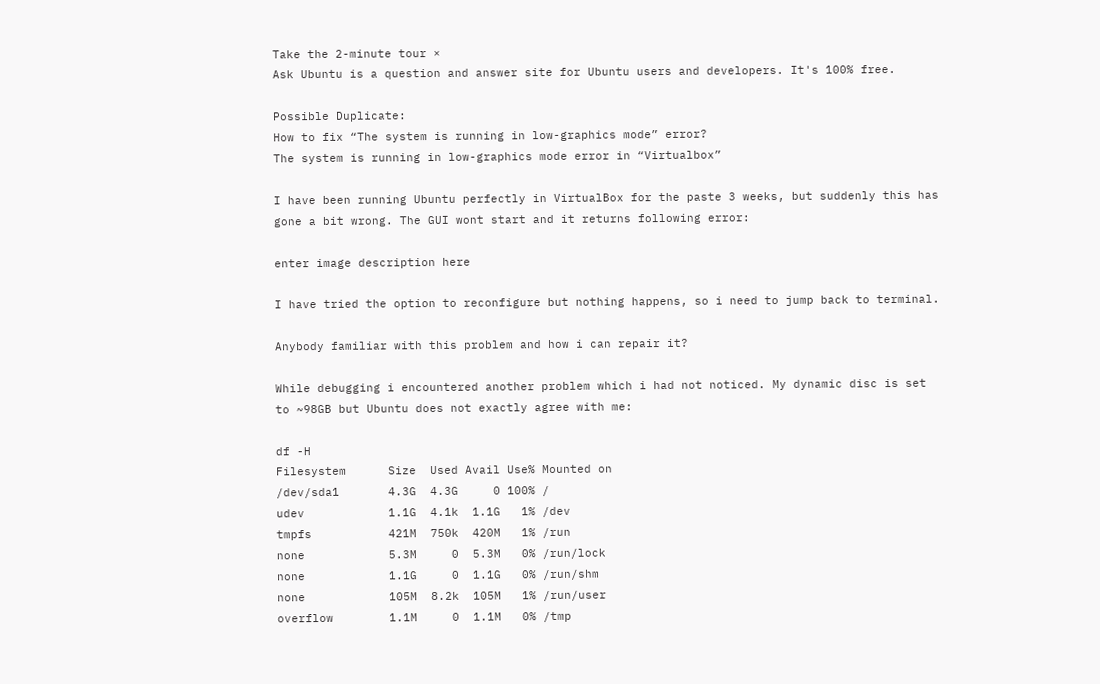Take the 2-minute tour ×
Ask Ubuntu is a question and answer site for Ubuntu users and developers. It's 100% free.

Possible Duplicate:
How to fix “The system is running in low-graphics mode” error?
The system is running in low-graphics mode error in “Virtualbox”

I have been running Ubuntu perfectly in VirtualBox for the paste 3 weeks, but suddenly this has gone a bit wrong. The GUI wont start and it returns following error:

enter image description here

I have tried the option to reconfigure but nothing happens, so i need to jump back to terminal.

Anybody familiar with this problem and how i can repair it?

While debugging i encountered another problem which i had not noticed. My dynamic disc is set to ~98GB but Ubuntu does not exactly agree with me:

df -H
Filesystem      Size  Used Avail Use% Mounted on
/dev/sda1       4.3G  4.3G     0 100% /
udev            1.1G  4.1k  1.1G   1% /dev
tmpfs           421M  750k  420M   1% /run
none            5.3M     0  5.3M   0% /run/lock
none            1.1G     0  1.1G   0% /run/shm
none            105M  8.2k  105M   1% /run/user
overflow        1.1M     0  1.1M   0% /tmp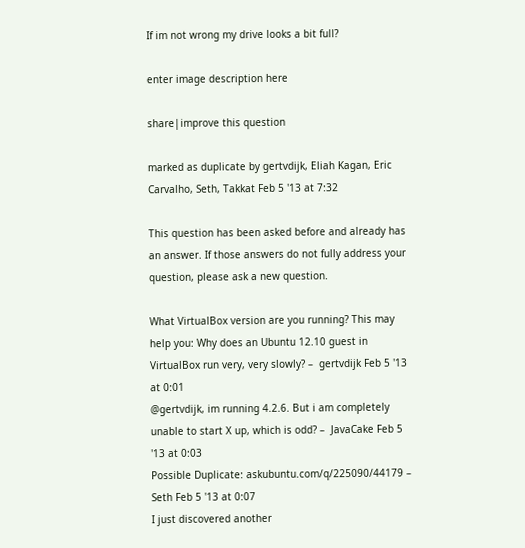If im not wrong my drive looks a bit full?

enter image description here

share|improve this question

marked as duplicate by gertvdijk, Eliah Kagan, Eric Carvalho, Seth, Takkat Feb 5 '13 at 7:32

This question has been asked before and already has an answer. If those answers do not fully address your question, please ask a new question.

What VirtualBox version are you running? This may help you: Why does an Ubuntu 12.10 guest in VirtualBox run very, very slowly? –  gertvdijk Feb 5 '13 at 0:01
@gertvdijk, im running 4.2.6. But i am completely unable to start X up, which is odd? –  JavaCake Feb 5 '13 at 0:03
Possible Duplicate: askubuntu.com/q/225090/44179 –  Seth Feb 5 '13 at 0:07
I just discovered another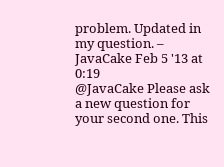problem. Updated in my question. –  JavaCake Feb 5 '13 at 0:19
@JavaCake Please ask a new question for your second one. This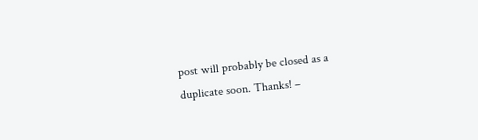post will probably be closed as a duplicate soon. Thanks! –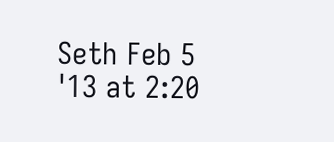Seth Feb 5 '13 at 2:20